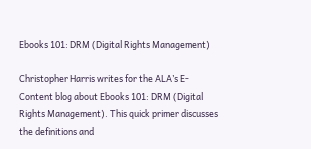Ebooks 101: DRM (Digital Rights Management)

Christopher Harris writes for the ALA’s E-Content blog about Ebooks 101: DRM (Digital Rights Management). This quick primer discusses the definitions and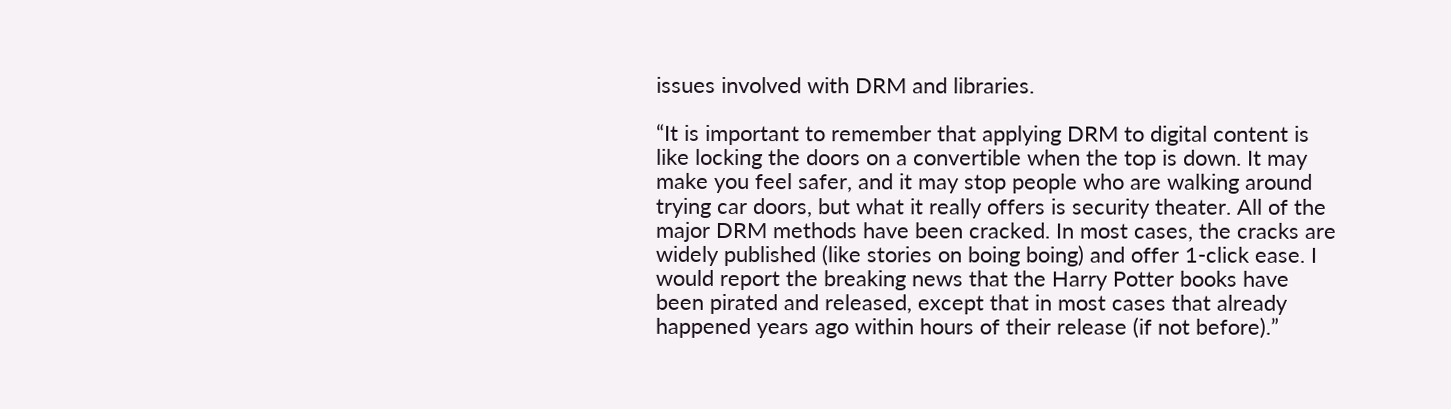issues involved with DRM and libraries.

“It is important to remember that applying DRM to digital content is like locking the doors on a convertible when the top is down. It may make you feel safer, and it may stop people who are walking around trying car doors, but what it really offers is security theater. All of the major DRM methods have been cracked. In most cases, the cracks are widely published (like stories on boing boing) and offer 1-click ease. I would report the breaking news that the Harry Potter books have been pirated and released, except that in most cases that already happened years ago within hours of their release (if not before).”